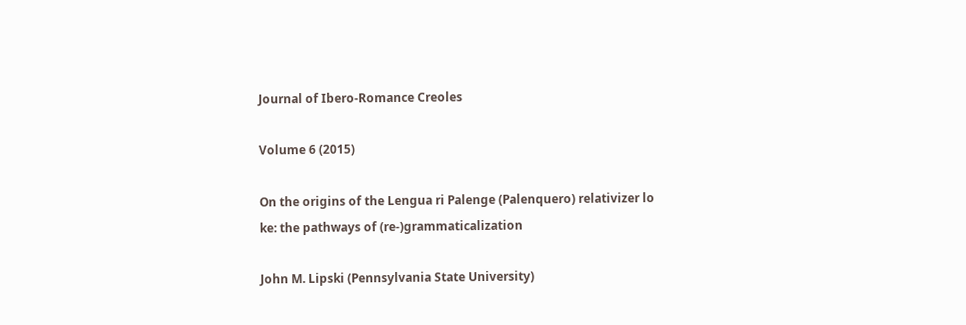Journal of Ibero-Romance Creoles

Volume 6 (2015)

On the origins of the Lengua ri Palenge (Palenquero) relativizer lo ke: the pathways of (re-)grammaticalization

John M. Lipski (Pennsylvania State University)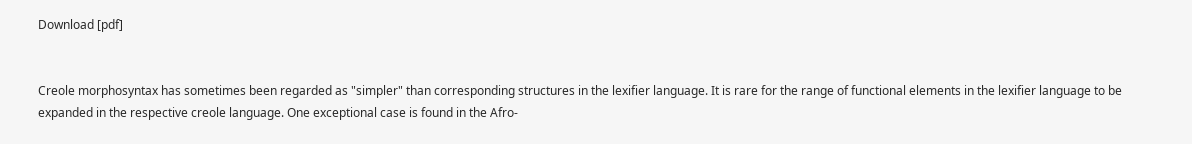Download [pdf]


Creole morphosyntax has sometimes been regarded as "simpler" than corresponding structures in the lexifier language. It is rare for the range of functional elements in the lexifier language to be expanded in the respective creole language. One exceptional case is found in the Afro-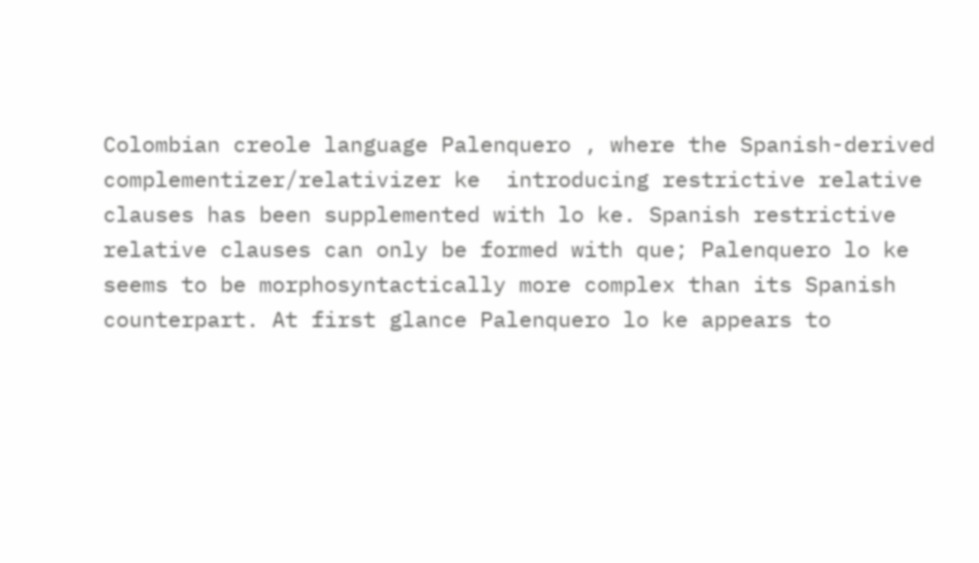Colombian creole language Palenquero , where the Spanish-derived complementizer/relativizer ke  introducing restrictive relative clauses has been supplemented with lo ke. Spanish restrictive relative clauses can only be formed with que; Palenquero lo ke seems to be morphosyntactically more complex than its Spanish counterpart. At first glance Palenquero lo ke appears to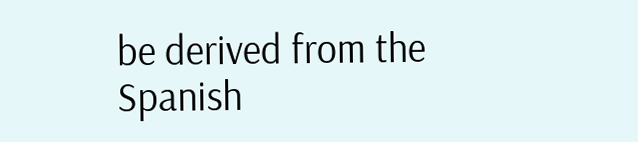be derived from the Spanish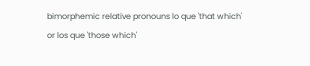bimorphemic relative pronouns lo que 'that which' or los que 'those which'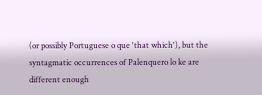(or possibly Portuguese o que 'that which'), but the syntagmatic occurrences of Palenquero lo ke are different enough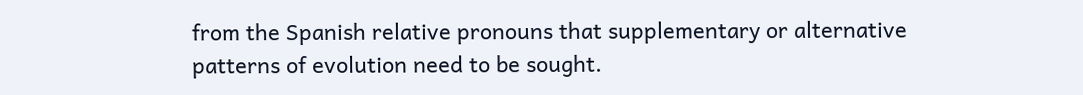from the Spanish relative pronouns that supplementary or alternative patterns of evolution need to be sought.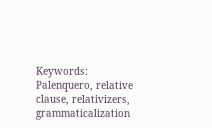Keywords: Palenquero, relative clause, relativizers, grammaticalization